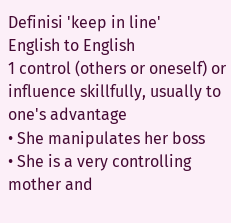Definisi 'keep in line'
English to English
1 control (others or oneself) or influence skillfully, usually to one's advantage
• She manipulates her boss
• She is a very controlling mother and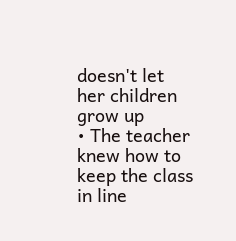doesn't let her children grow up
• The teacher knew how to keep the class in line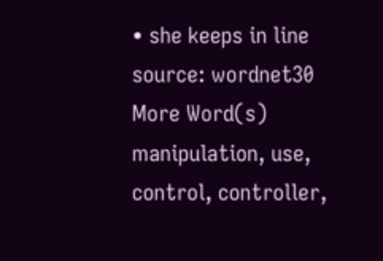• she keeps in line
source: wordnet30
More Word(s)
manipulation, use, control, controller,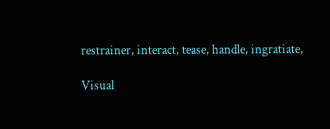restrainer, interact, tease, handle, ingratiate,

Visual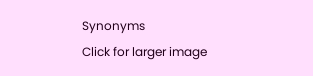Synonyms
Click for larger image